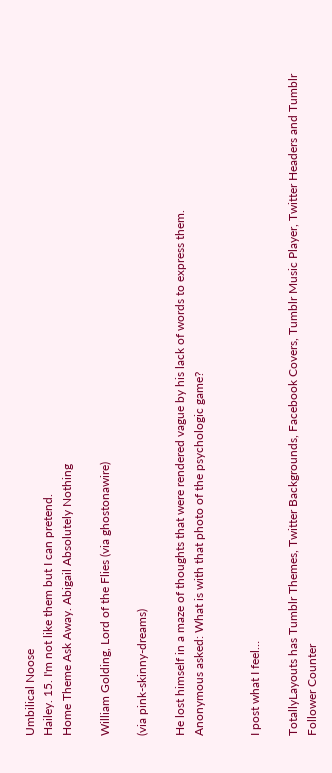Umbilical Noose
Hailey. 15. I'm not like them but I can pretend.
Home Theme Ask Away. Abigail Absolutely Nothing

William Golding, Lord of the Flies (via ghostonawire)

(via pink-skinny-dreams)

He lost himself in a maze of thoughts that were rendered vague by his lack of words to express them.
Anonymous asked: What is with that photo of the psychologic game?


I post what I feel…

TotallyLayouts has Tumblr Themes, Twitter Backgrounds, Facebook Covers, Tumblr Music Player, Twitter Headers and Tumblr Follower Counter